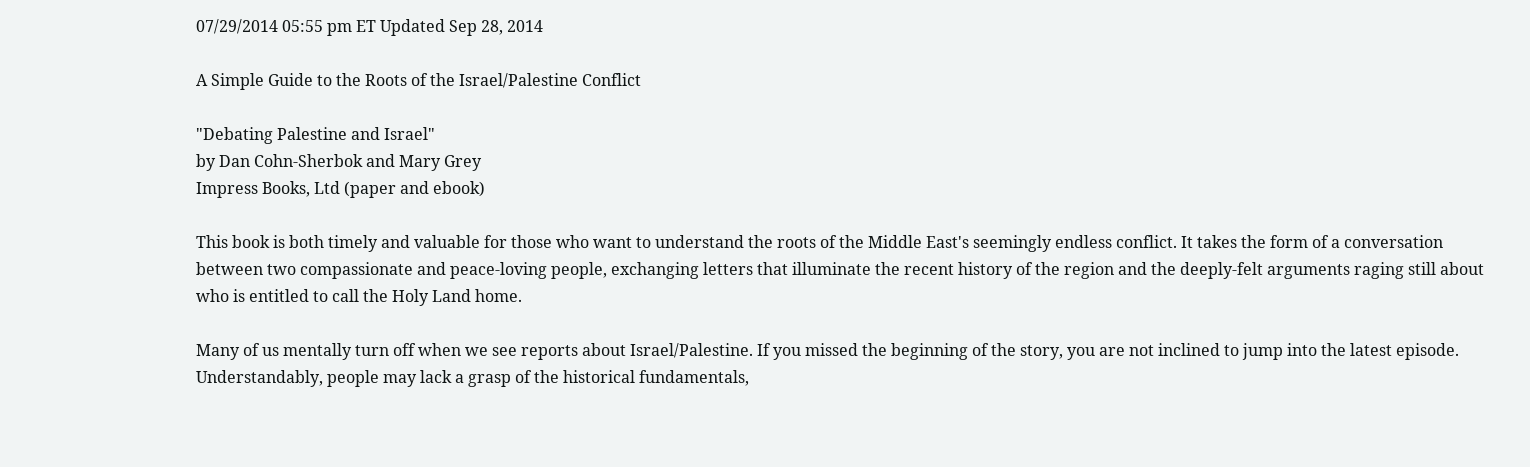07/29/2014 05:55 pm ET Updated Sep 28, 2014

A Simple Guide to the Roots of the Israel/Palestine Conflict

"Debating Palestine and Israel"
by Dan Cohn-Sherbok and Mary Grey
Impress Books, Ltd (paper and ebook)

This book is both timely and valuable for those who want to understand the roots of the Middle East's seemingly endless conflict. It takes the form of a conversation between two compassionate and peace-loving people, exchanging letters that illuminate the recent history of the region and the deeply-felt arguments raging still about who is entitled to call the Holy Land home.

Many of us mentally turn off when we see reports about Israel/Palestine. If you missed the beginning of the story, you are not inclined to jump into the latest episode. Understandably, people may lack a grasp of the historical fundamentals,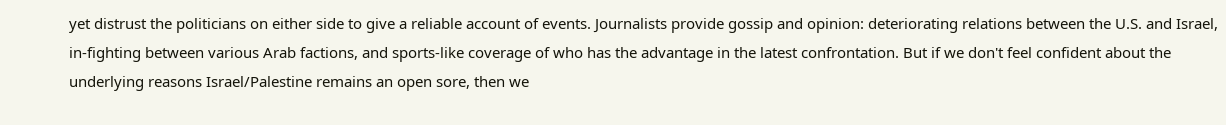yet distrust the politicians on either side to give a reliable account of events. Journalists provide gossip and opinion: deteriorating relations between the U.S. and Israel, in-fighting between various Arab factions, and sports-like coverage of who has the advantage in the latest confrontation. But if we don't feel confident about the underlying reasons Israel/Palestine remains an open sore, then we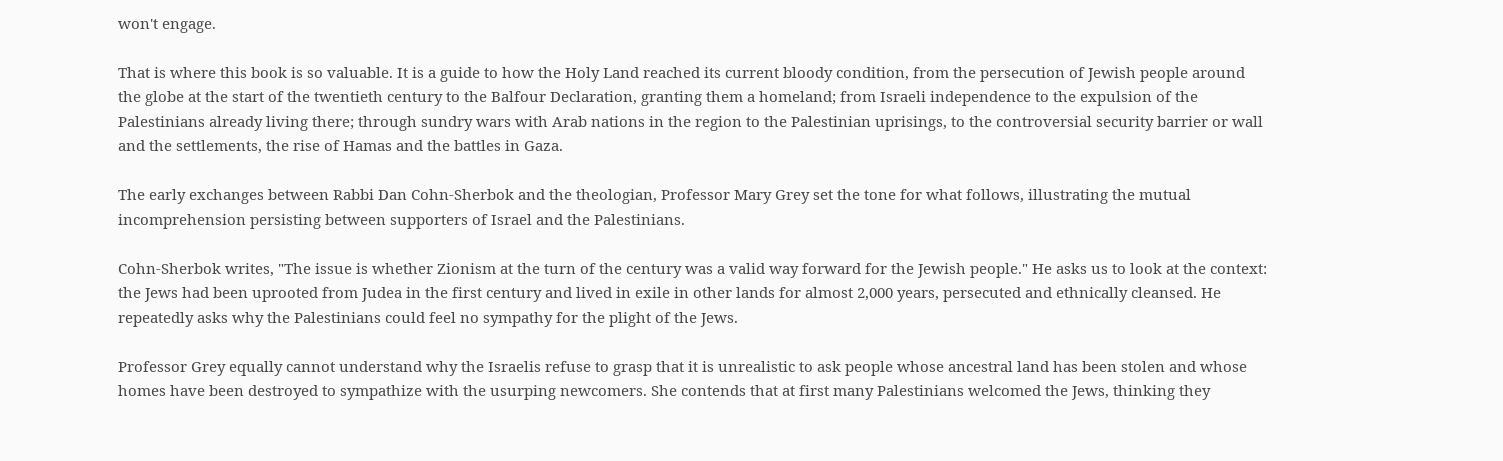won't engage.

That is where this book is so valuable. It is a guide to how the Holy Land reached its current bloody condition, from the persecution of Jewish people around the globe at the start of the twentieth century to the Balfour Declaration, granting them a homeland; from Israeli independence to the expulsion of the Palestinians already living there; through sundry wars with Arab nations in the region to the Palestinian uprisings, to the controversial security barrier or wall and the settlements, the rise of Hamas and the battles in Gaza.

The early exchanges between Rabbi Dan Cohn-Sherbok and the theologian, Professor Mary Grey set the tone for what follows, illustrating the mutual incomprehension persisting between supporters of Israel and the Palestinians.

Cohn-Sherbok writes, "The issue is whether Zionism at the turn of the century was a valid way forward for the Jewish people." He asks us to look at the context: the Jews had been uprooted from Judea in the first century and lived in exile in other lands for almost 2,000 years, persecuted and ethnically cleansed. He repeatedly asks why the Palestinians could feel no sympathy for the plight of the Jews.

Professor Grey equally cannot understand why the Israelis refuse to grasp that it is unrealistic to ask people whose ancestral land has been stolen and whose homes have been destroyed to sympathize with the usurping newcomers. She contends that at first many Palestinians welcomed the Jews, thinking they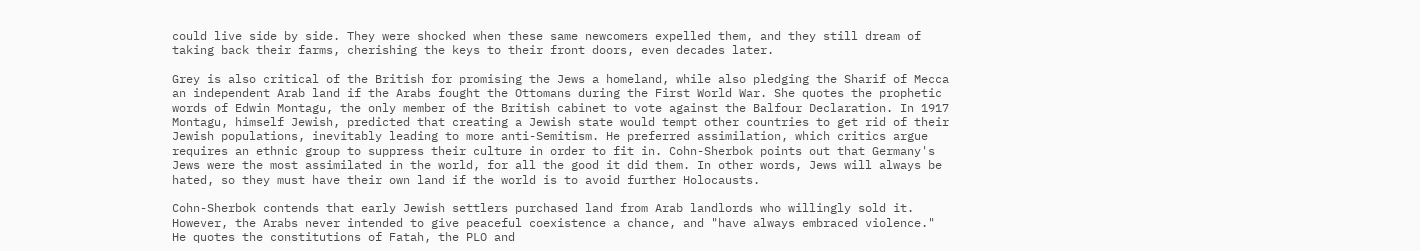could live side by side. They were shocked when these same newcomers expelled them, and they still dream of taking back their farms, cherishing the keys to their front doors, even decades later.

Grey is also critical of the British for promising the Jews a homeland, while also pledging the Sharif of Mecca an independent Arab land if the Arabs fought the Ottomans during the First World War. She quotes the prophetic words of Edwin Montagu, the only member of the British cabinet to vote against the Balfour Declaration. In 1917 Montagu, himself Jewish, predicted that creating a Jewish state would tempt other countries to get rid of their Jewish populations, inevitably leading to more anti-Semitism. He preferred assimilation, which critics argue requires an ethnic group to suppress their culture in order to fit in. Cohn-Sherbok points out that Germany's Jews were the most assimilated in the world, for all the good it did them. In other words, Jews will always be hated, so they must have their own land if the world is to avoid further Holocausts.

Cohn-Sherbok contends that early Jewish settlers purchased land from Arab landlords who willingly sold it. However, the Arabs never intended to give peaceful coexistence a chance, and "have always embraced violence." He quotes the constitutions of Fatah, the PLO and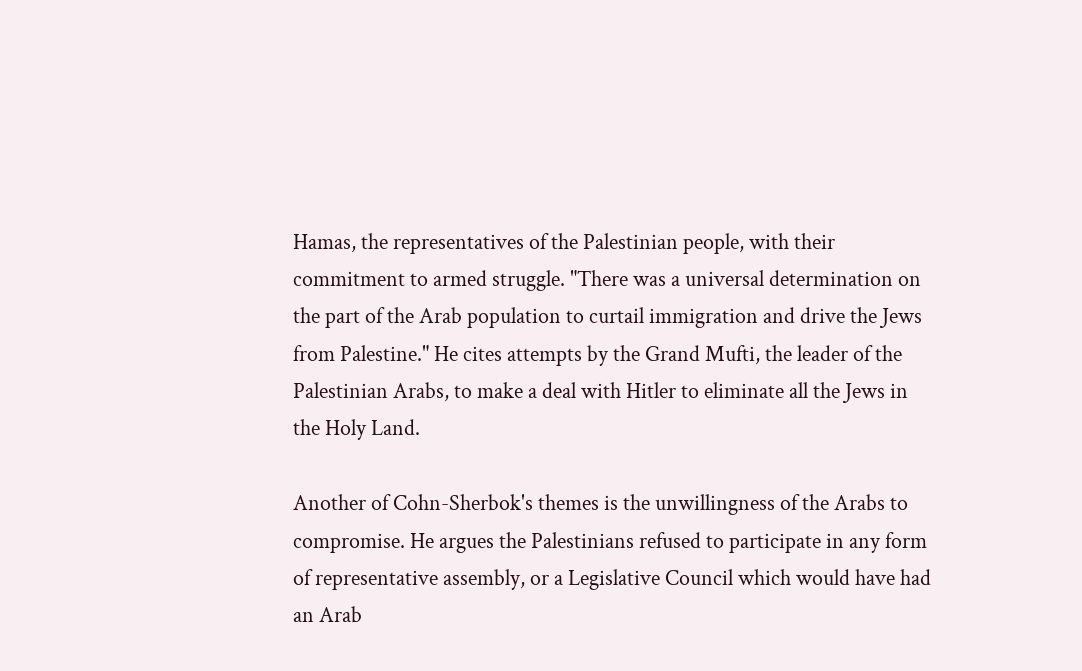Hamas, the representatives of the Palestinian people, with their commitment to armed struggle. "There was a universal determination on the part of the Arab population to curtail immigration and drive the Jews from Palestine." He cites attempts by the Grand Mufti, the leader of the Palestinian Arabs, to make a deal with Hitler to eliminate all the Jews in the Holy Land.

Another of Cohn-Sherbok's themes is the unwillingness of the Arabs to compromise. He argues the Palestinians refused to participate in any form of representative assembly, or a Legislative Council which would have had an Arab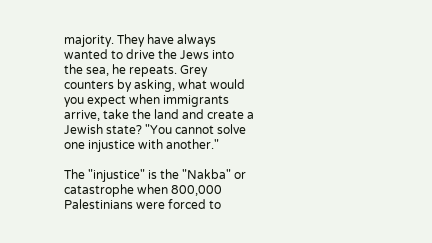majority. They have always wanted to drive the Jews into the sea, he repeats. Grey counters by asking, what would you expect when immigrants arrive, take the land and create a Jewish state? "You cannot solve one injustice with another."

The "injustice" is the "Nakba" or catastrophe when 800,000 Palestinians were forced to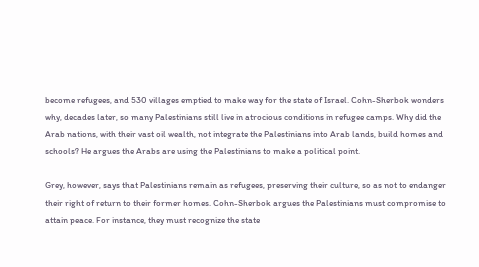become refugees, and 530 villages emptied to make way for the state of Israel. Cohn-Sherbok wonders why, decades later, so many Palestinians still live in atrocious conditions in refugee camps. Why did the Arab nations, with their vast oil wealth, not integrate the Palestinians into Arab lands, build homes and schools? He argues the Arabs are using the Palestinians to make a political point.

Grey, however, says that Palestinians remain as refugees, preserving their culture, so as not to endanger their right of return to their former homes. Cohn-Sherbok argues the Palestinians must compromise to attain peace. For instance, they must recognize the state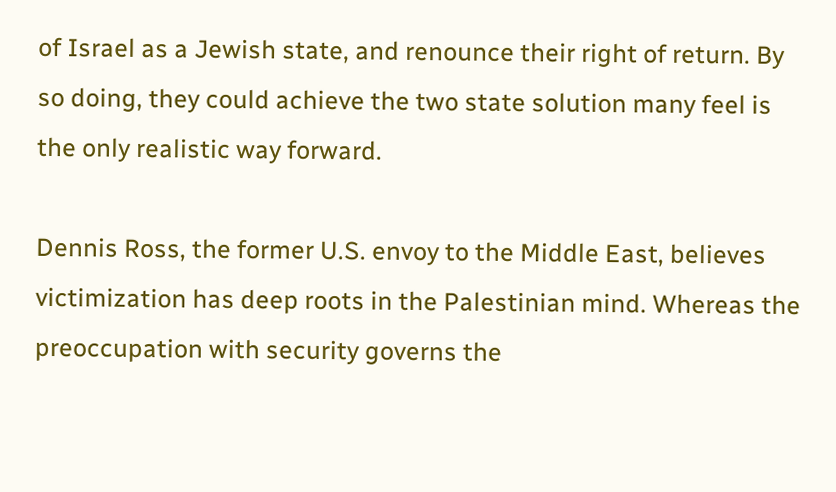of Israel as a Jewish state, and renounce their right of return. By so doing, they could achieve the two state solution many feel is the only realistic way forward.

Dennis Ross, the former U.S. envoy to the Middle East, believes victimization has deep roots in the Palestinian mind. Whereas the preoccupation with security governs the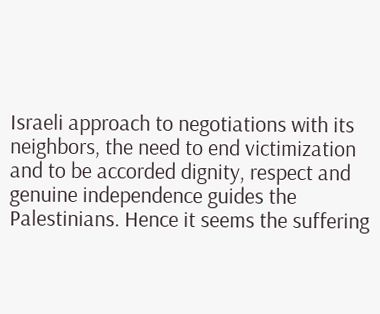Israeli approach to negotiations with its neighbors, the need to end victimization and to be accorded dignity, respect and genuine independence guides the Palestinians. Hence it seems the suffering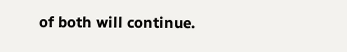of both will continue.